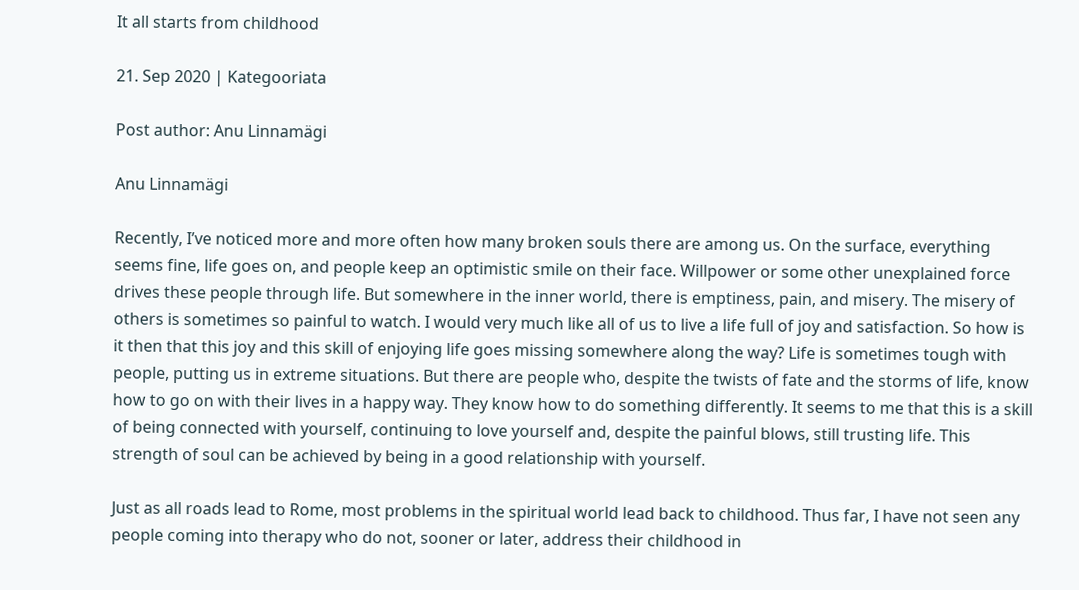It all starts from childhood

21. Sep 2020 | Kategooriata

Post author: Anu Linnamägi

Anu Linnamägi

Recently, I’ve noticed more and more often how many broken souls there are among us. On the surface, everything seems fine, life goes on, and people keep an optimistic smile on their face. Willpower or some other unexplained force drives these people through life. But somewhere in the inner world, there is emptiness, pain, and misery. The misery of others is sometimes so painful to watch. I would very much like all of us to live a life full of joy and satisfaction. So how is it then that this joy and this skill of enjoying life goes missing somewhere along the way? Life is sometimes tough with people, putting us in extreme situations. But there are people who, despite the twists of fate and the storms of life, know how to go on with their lives in a happy way. They know how to do something differently. It seems to me that this is a skill of being connected with yourself, continuing to love yourself and, despite the painful blows, still trusting life. This strength of soul can be achieved by being in a good relationship with yourself.

Just as all roads lead to Rome, most problems in the spiritual world lead back to childhood. Thus far, I have not seen any people coming into therapy who do not, sooner or later, address their childhood in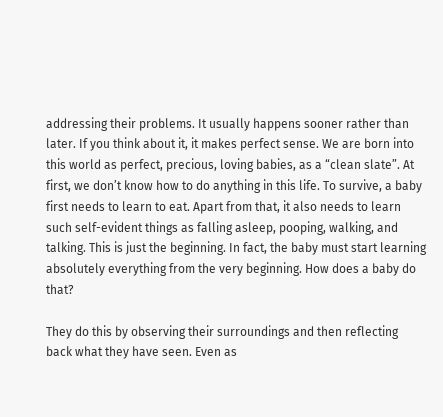addressing their problems. It usually happens sooner rather than later. If you think about it, it makes perfect sense. We are born into this world as perfect, precious, loving babies, as a “clean slate”. At first, we don’t know how to do anything in this life. To survive, a baby first needs to learn to eat. Apart from that, it also needs to learn such self-evident things as falling asleep, pooping, walking, and talking. This is just the beginning. In fact, the baby must start learning absolutely everything from the very beginning. How does a baby do that?

They do this by observing their surroundings and then reflecting back what they have seen. Even as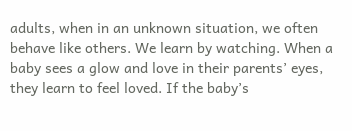adults, when in an unknown situation, we often behave like others. We learn by watching. When a baby sees a glow and love in their parents’ eyes, they learn to feel loved. If the baby’s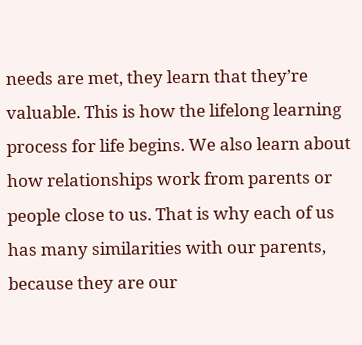needs are met, they learn that they’re valuable. This is how the lifelong learning process for life begins. We also learn about how relationships work from parents or people close to us. That is why each of us has many similarities with our parents, because they are our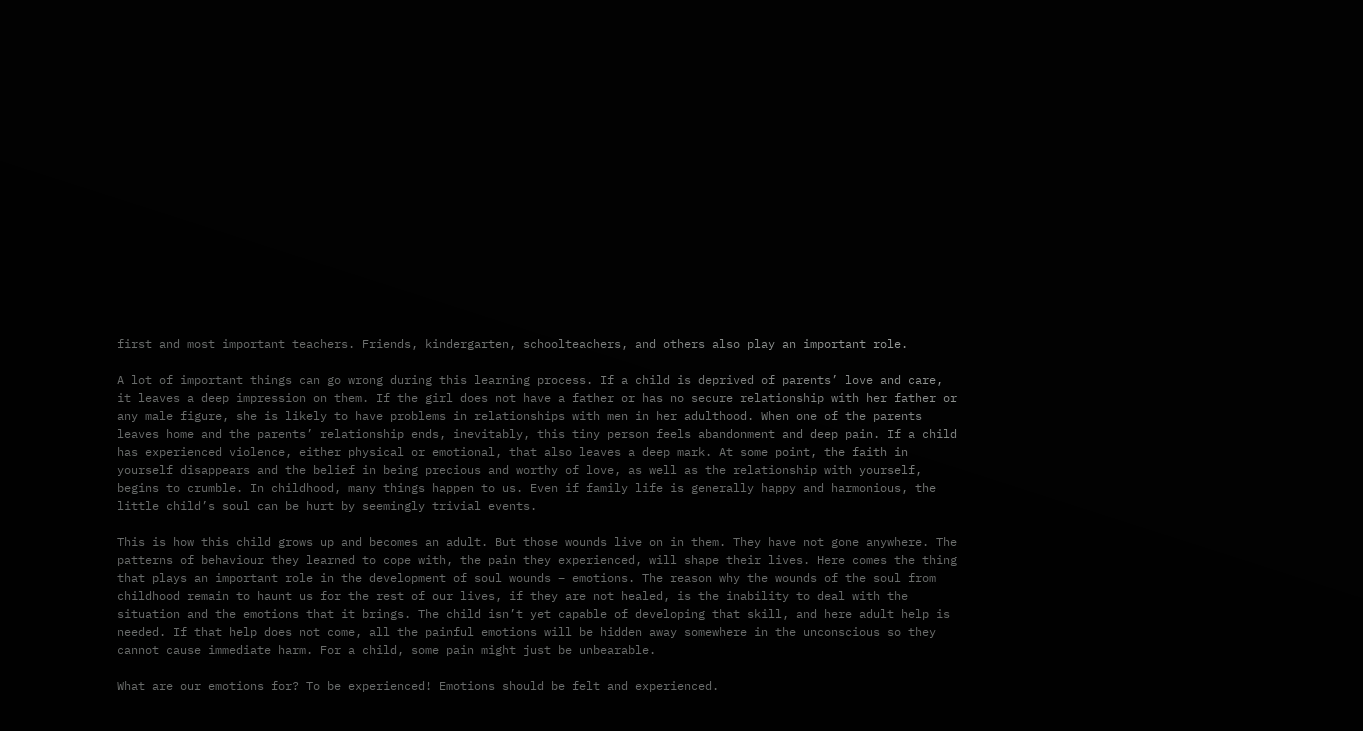first and most important teachers. Friends, kindergarten, schoolteachers, and others also play an important role.

A lot of important things can go wrong during this learning process. If a child is deprived of parents’ love and care, it leaves a deep impression on them. If the girl does not have a father or has no secure relationship with her father or any male figure, she is likely to have problems in relationships with men in her adulthood. When one of the parents leaves home and the parents’ relationship ends, inevitably, this tiny person feels abandonment and deep pain. If a child has experienced violence, either physical or emotional, that also leaves a deep mark. At some point, the faith in yourself disappears and the belief in being precious and worthy of love, as well as the relationship with yourself, begins to crumble. In childhood, many things happen to us. Even if family life is generally happy and harmonious, the little child’s soul can be hurt by seemingly trivial events.

This is how this child grows up and becomes an adult. But those wounds live on in them. They have not gone anywhere. The patterns of behaviour they learned to cope with, the pain they experienced, will shape their lives. Here comes the thing that plays an important role in the development of soul wounds – emotions. The reason why the wounds of the soul from childhood remain to haunt us for the rest of our lives, if they are not healed, is the inability to deal with the situation and the emotions that it brings. The child isn’t yet capable of developing that skill, and here adult help is needed. If that help does not come, all the painful emotions will be hidden away somewhere in the unconscious so they cannot cause immediate harm. For a child, some pain might just be unbearable.

What are our emotions for? To be experienced! Emotions should be felt and experienced.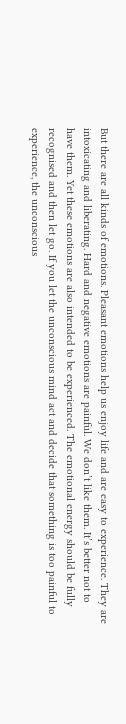But there are all kinds of emotions. Pleasant emotions help us enjoy life and are easy to experience. They are intoxicating and liberating. Hard and negative emotions are painful. We don’t like them. It’s better not to have them. Yet these emotions are also intended to be experienced. The emotional energy should be fully recognised and then let go. If you let the unconscious mind act and decide that something is too painful to experience, the unconscious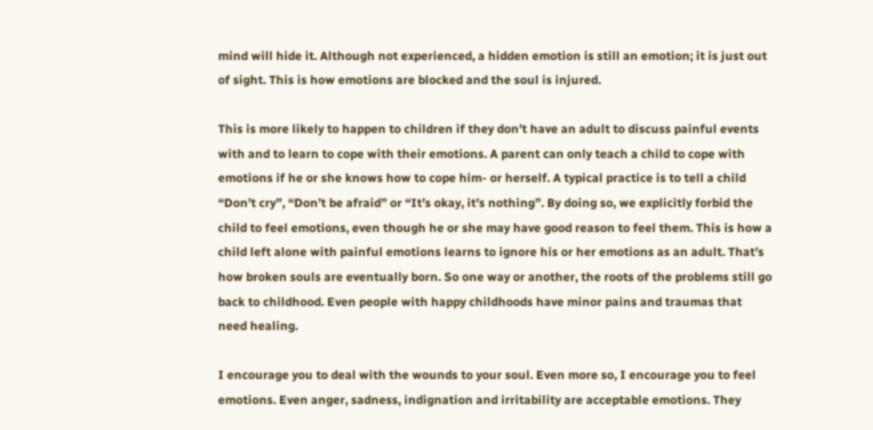mind will hide it. Although not experienced, a hidden emotion is still an emotion; it is just out of sight. This is how emotions are blocked and the soul is injured.

This is more likely to happen to children if they don’t have an adult to discuss painful events with and to learn to cope with their emotions. A parent can only teach a child to cope with emotions if he or she knows how to cope him- or herself. A typical practice is to tell a child “Don’t cry”, “Don’t be afraid” or “It’s okay, it’s nothing”. By doing so, we explicitly forbid the child to feel emotions, even though he or she may have good reason to feel them. This is how a child left alone with painful emotions learns to ignore his or her emotions as an adult. That’s how broken souls are eventually born. So one way or another, the roots of the problems still go back to childhood. Even people with happy childhoods have minor pains and traumas that need healing.

I encourage you to deal with the wounds to your soul. Even more so, I encourage you to feel emotions. Even anger, sadness, indignation and irritability are acceptable emotions. They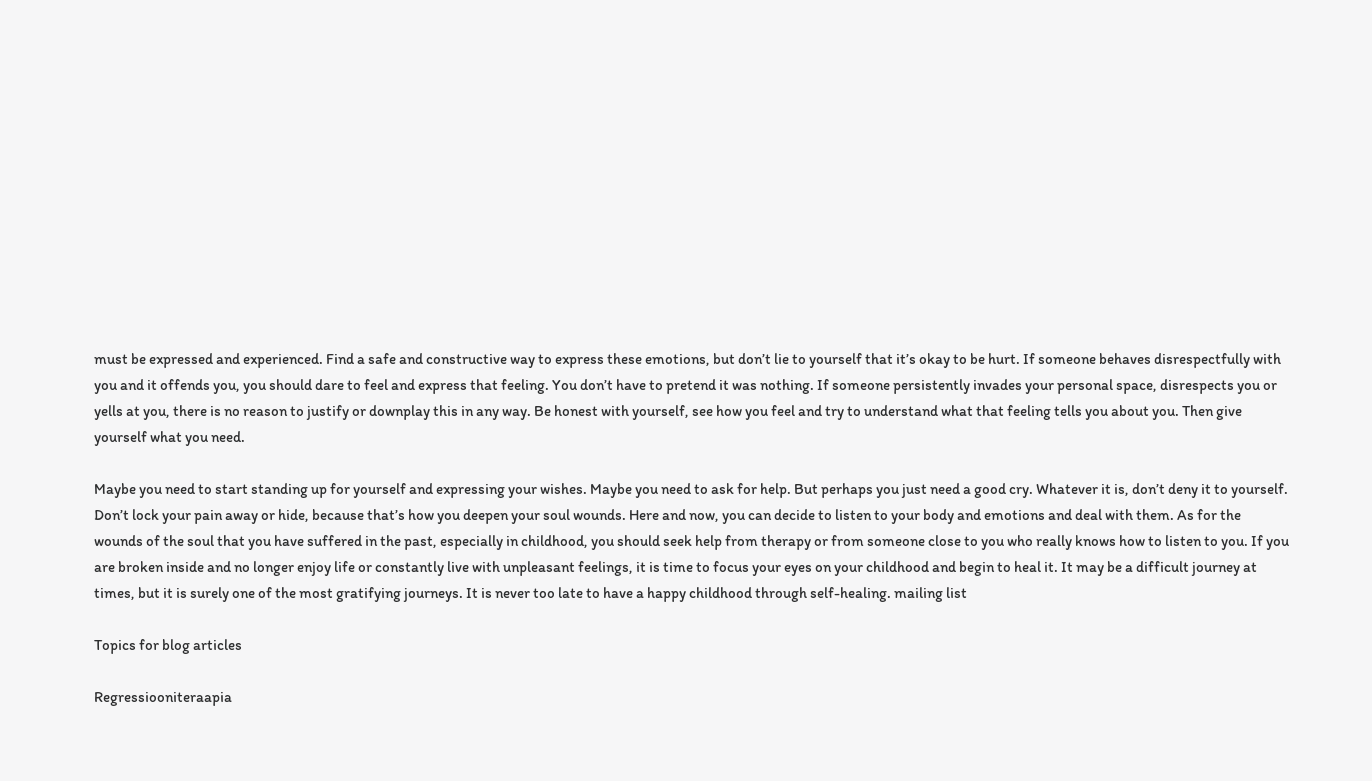must be expressed and experienced. Find a safe and constructive way to express these emotions, but don’t lie to yourself that it’s okay to be hurt. If someone behaves disrespectfully with you and it offends you, you should dare to feel and express that feeling. You don’t have to pretend it was nothing. If someone persistently invades your personal space, disrespects you or yells at you, there is no reason to justify or downplay this in any way. Be honest with yourself, see how you feel and try to understand what that feeling tells you about you. Then give yourself what you need.

Maybe you need to start standing up for yourself and expressing your wishes. Maybe you need to ask for help. But perhaps you just need a good cry. Whatever it is, don’t deny it to yourself. Don’t lock your pain away or hide, because that’s how you deepen your soul wounds. Here and now, you can decide to listen to your body and emotions and deal with them. As for the wounds of the soul that you have suffered in the past, especially in childhood, you should seek help from therapy or from someone close to you who really knows how to listen to you. If you are broken inside and no longer enjoy life or constantly live with unpleasant feelings, it is time to focus your eyes on your childhood and begin to heal it. It may be a difficult journey at times, but it is surely one of the most gratifying journeys. It is never too late to have a happy childhood through self-healing. mailing list

Topics for blog articles

Regressiooniteraapia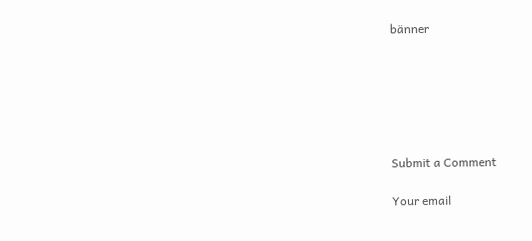bänner






Submit a Comment

Your email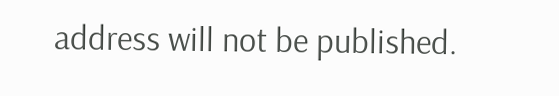address will not be published.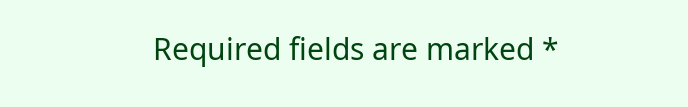Required fields are marked *